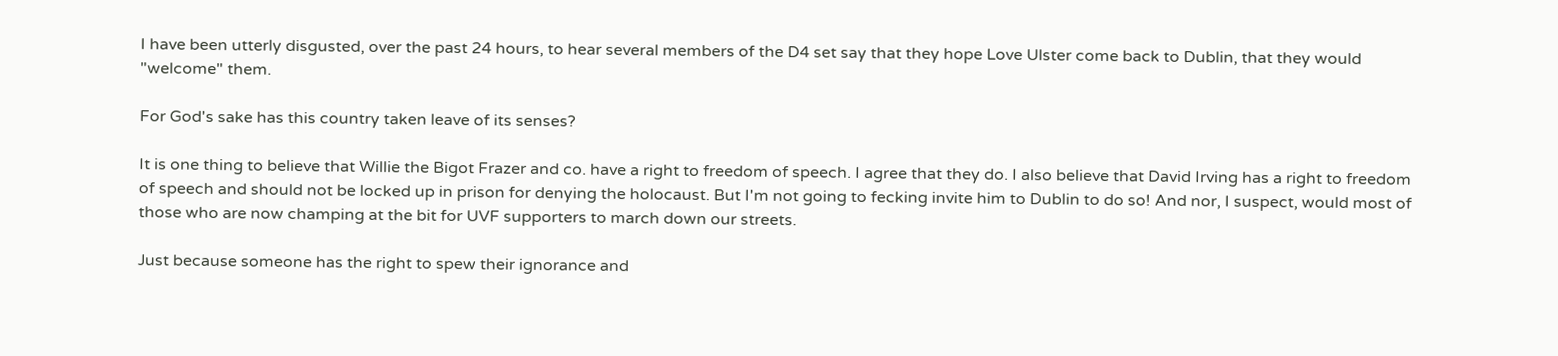I have been utterly disgusted, over the past 24 hours, to hear several members of the D4 set say that they hope Love Ulster come back to Dublin, that they would "welcome" them.

For God's sake has this country taken leave of its senses?

It is one thing to believe that Willie the Bigot Frazer and co. have a right to freedom of speech. I agree that they do. I also believe that David Irving has a right to freedom of speech and should not be locked up in prison for denying the holocaust. But I'm not going to fecking invite him to Dublin to do so! And nor, I suspect, would most of those who are now champing at the bit for UVF supporters to march down our streets.

Just because someone has the right to spew their ignorance and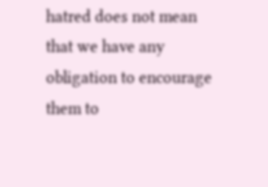hatred does not mean that we have any obligation to encourage them to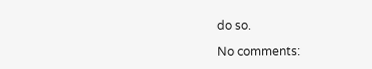do so.

No comments: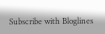Subscribe with Bloglines